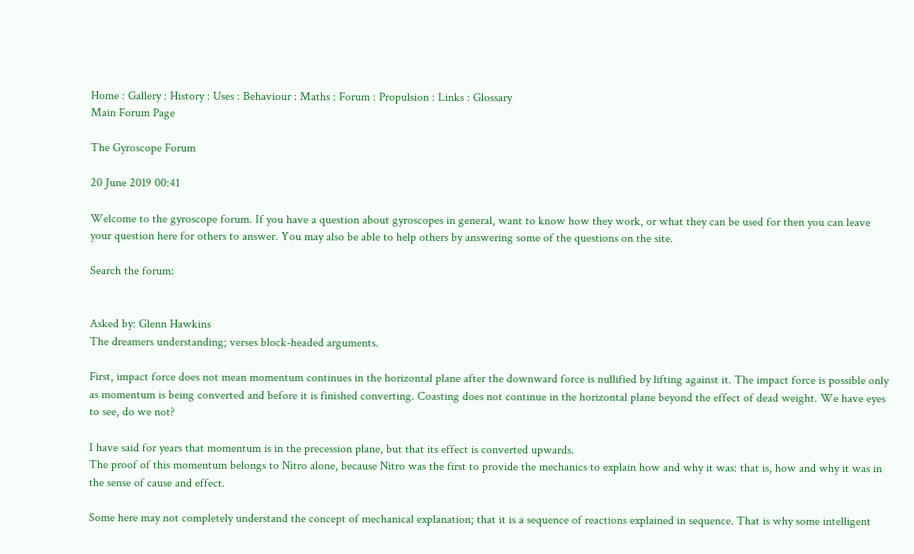Home : Gallery : History : Uses : Behaviour : Maths : Forum : Propulsion : Links : Glossary
Main Forum Page

The Gyroscope Forum

20 June 2019 00:41

Welcome to the gyroscope forum. If you have a question about gyroscopes in general, want to know how they work, or what they can be used for then you can leave your question here for others to answer. You may also be able to help others by answering some of the questions on the site.

Search the forum:


Asked by: Glenn Hawkins
The dreamers understanding; verses block-headed arguments.

First, impact force does not mean momentum continues in the horizontal plane after the downward force is nullified by lifting against it. The impact force is possible only as momentum is being converted and before it is finished converting. Coasting does not continue in the horizontal plane beyond the effect of dead weight. We have eyes to see, do we not?

I have said for years that momentum is in the precession plane, but that its effect is converted upwards.
The proof of this momentum belongs to Nitro alone, because Nitro was the first to provide the mechanics to explain how and why it was: that is, how and why it was in the sense of cause and effect.

Some here may not completely understand the concept of mechanical explanation; that it is a sequence of reactions explained in sequence. That is why some intelligent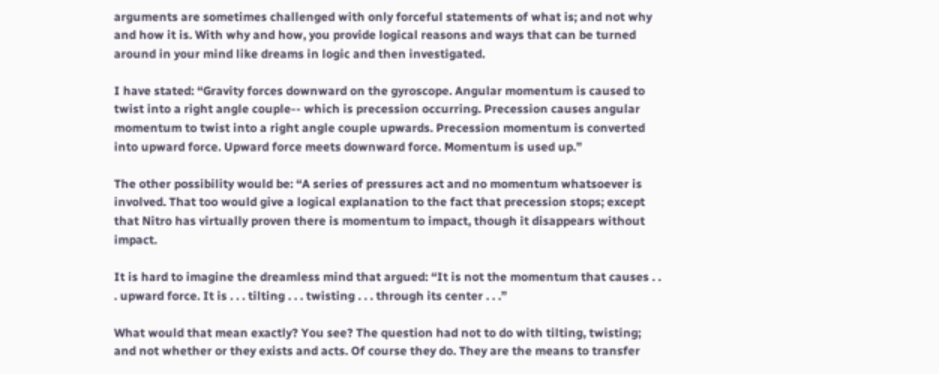arguments are sometimes challenged with only forceful statements of what is; and not why and how it is. With why and how, you provide logical reasons and ways that can be turned around in your mind like dreams in logic and then investigated.

I have stated: “Gravity forces downward on the gyroscope. Angular momentum is caused to twist into a right angle couple-- which is precession occurring. Precession causes angular momentum to twist into a right angle couple upwards. Precession momentum is converted into upward force. Upward force meets downward force. Momentum is used up.”

The other possibility would be: “A series of pressures act and no momentum whatsoever is involved. That too would give a logical explanation to the fact that precession stops; except that Nitro has virtually proven there is momentum to impact, though it disappears without impact.

It is hard to imagine the dreamless mind that argued: “It is not the momentum that causes . . . upward force. It is . . . tilting . . . twisting . . . through its center . . .”

What would that mean exactly? You see? The question had not to do with tilting, twisting; and not whether or they exists and acts. Of course they do. They are the means to transfer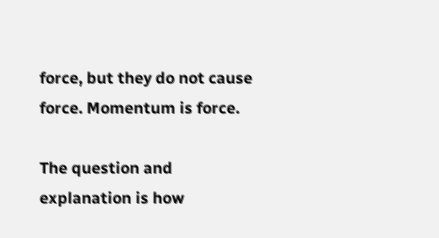force, but they do not cause force. Momentum is force.

The question and explanation is how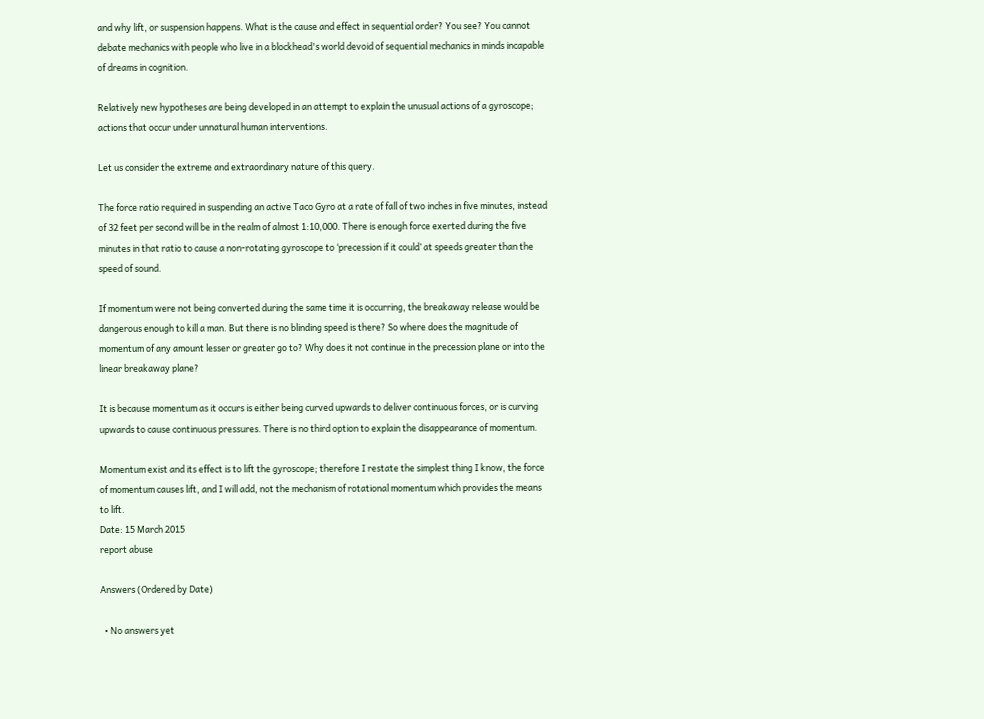and why lift, or suspension happens. What is the cause and effect in sequential order? You see? You cannot debate mechanics with people who live in a blockhead's world devoid of sequential mechanics in minds incapable of dreams in cognition.

Relatively new hypotheses are being developed in an attempt to explain the unusual actions of a gyroscope; actions that occur under unnatural human interventions.

Let us consider the extreme and extraordinary nature of this query.

The force ratio required in suspending an active Taco Gyro at a rate of fall of two inches in five minutes, instead of 32 feet per second will be in the realm of almost 1:10,000. There is enough force exerted during the five minutes in that ratio to cause a non-rotating gyroscope to ‘precession if it could’ at speeds greater than the speed of sound.

If momentum were not being converted during the same time it is occurring, the breakaway release would be dangerous enough to kill a man. But there is no blinding speed is there? So where does the magnitude of momentum of any amount lesser or greater go to? Why does it not continue in the precession plane or into the linear breakaway plane?

It is because momentum as it occurs is either being curved upwards to deliver continuous forces, or is curving upwards to cause continuous pressures. There is no third option to explain the disappearance of momentum.

Momentum exist and its effect is to lift the gyroscope; therefore I restate the simplest thing I know, the force of momentum causes lift, and I will add, not the mechanism of rotational momentum which provides the means to lift.
Date: 15 March 2015
report abuse

Answers (Ordered by Date)

  • No answers yet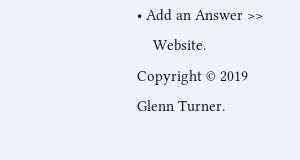• Add an Answer >>
    Website. Copyright © 2019 Glenn Turner.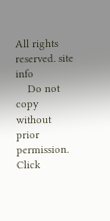All rights reserved. site info
    Do not copy without prior permission. Click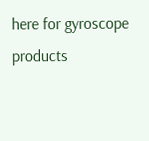here for gyroscope products